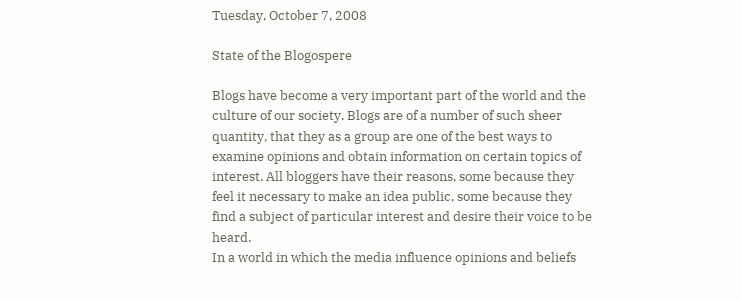Tuesday, October 7, 2008

State of the Blogospere

Blogs have become a very important part of the world and the culture of our society. Blogs are of a number of such sheer quantity, that they as a group are one of the best ways to examine opinions and obtain information on certain topics of interest. All bloggers have their reasons, some because they feel it necessary to make an idea public, some because they find a subject of particular interest and desire their voice to be heard.
In a world in which the media influence opinions and beliefs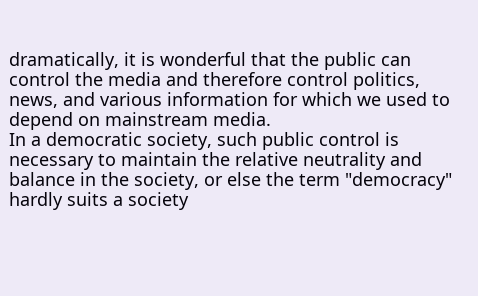dramatically, it is wonderful that the public can control the media and therefore control politics, news, and various information for which we used to depend on mainstream media.
In a democratic society, such public control is necessary to maintain the relative neutrality and balance in the society, or else the term "democracy" hardly suits a society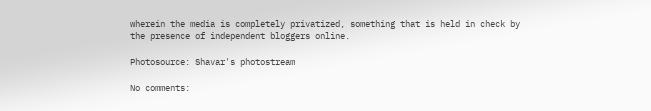wherein the media is completely privatized, something that is held in check by the presence of independent bloggers online.

Photosource: Shavar's photostream

No comments: